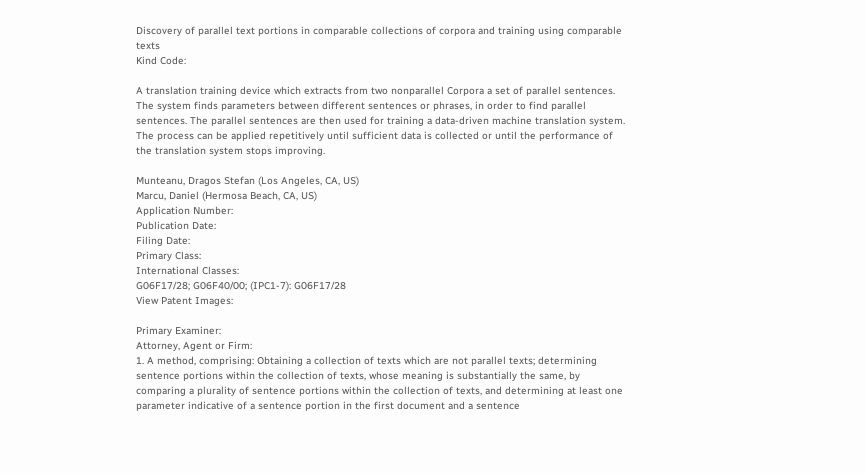Discovery of parallel text portions in comparable collections of corpora and training using comparable texts
Kind Code:

A translation training device which extracts from two nonparallel Corpora a set of parallel sentences. The system finds parameters between different sentences or phrases, in order to find parallel sentences. The parallel sentences are then used for training a data-driven machine translation system. The process can be applied repetitively until sufficient data is collected or until the performance of the translation system stops improving.

Munteanu, Dragos Stefan (Los Angeles, CA, US)
Marcu, Daniel (Hermosa Beach, CA, US)
Application Number:
Publication Date:
Filing Date:
Primary Class:
International Classes:
G06F17/28; G06F40/00; (IPC1-7): G06F17/28
View Patent Images:

Primary Examiner:
Attorney, Agent or Firm:
1. A method, comprising: Obtaining a collection of texts which are not parallel texts; determining sentence portions within the collection of texts, whose meaning is substantially the same, by comparing a plurality of sentence portions within the collection of texts, and determining at least one parameter indicative of a sentence portion in the first document and a sentence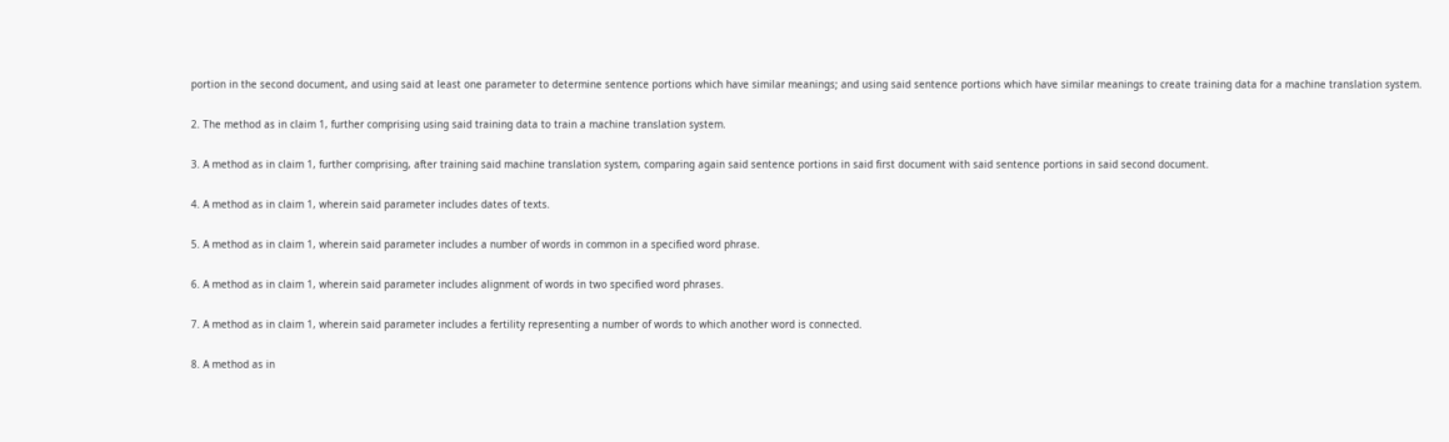portion in the second document, and using said at least one parameter to determine sentence portions which have similar meanings; and using said sentence portions which have similar meanings to create training data for a machine translation system.

2. The method as in claim 1, further comprising using said training data to train a machine translation system.

3. A method as in claim 1, further comprising, after training said machine translation system, comparing again said sentence portions in said first document with said sentence portions in said second document.

4. A method as in claim 1, wherein said parameter includes dates of texts.

5. A method as in claim 1, wherein said parameter includes a number of words in common in a specified word phrase.

6. A method as in claim 1, wherein said parameter includes alignment of words in two specified word phrases.

7. A method as in claim 1, wherein said parameter includes a fertility representing a number of words to which another word is connected.

8. A method as in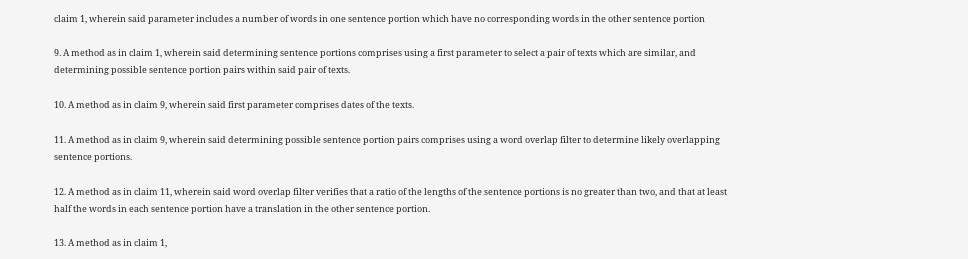claim 1, wherein said parameter includes a number of words in one sentence portion which have no corresponding words in the other sentence portion

9. A method as in claim 1, wherein said determining sentence portions comprises using a first parameter to select a pair of texts which are similar, and determining possible sentence portion pairs within said pair of texts.

10. A method as in claim 9, wherein said first parameter comprises dates of the texts.

11. A method as in claim 9, wherein said determining possible sentence portion pairs comprises using a word overlap filter to determine likely overlapping sentence portions.

12. A method as in claim 11, wherein said word overlap filter verifies that a ratio of the lengths of the sentence portions is no greater than two, and that at least half the words in each sentence portion have a translation in the other sentence portion.

13. A method as in claim 1,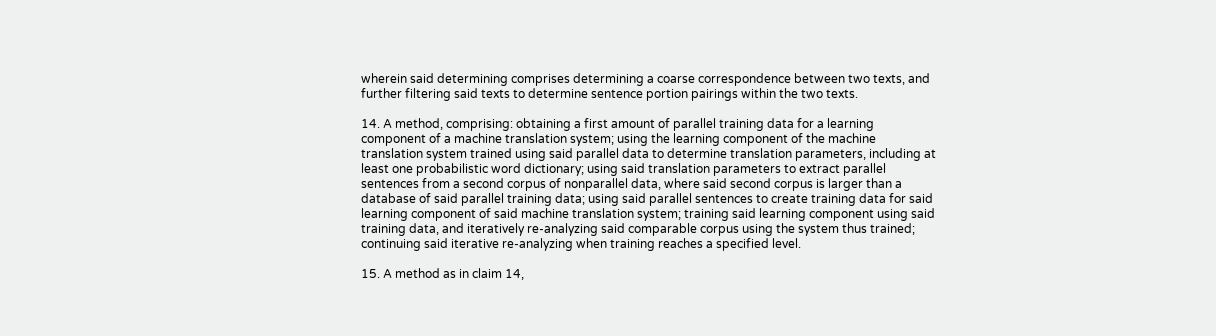wherein said determining comprises determining a coarse correspondence between two texts, and further filtering said texts to determine sentence portion pairings within the two texts.

14. A method, comprising: obtaining a first amount of parallel training data for a learning component of a machine translation system; using the learning component of the machine translation system trained using said parallel data to determine translation parameters, including at least one probabilistic word dictionary; using said translation parameters to extract parallel sentences from a second corpus of nonparallel data, where said second corpus is larger than a database of said parallel training data; using said parallel sentences to create training data for said learning component of said machine translation system; training said learning component using said training data, and iteratively re-analyzing said comparable corpus using the system thus trained; continuing said iterative re-analyzing when training reaches a specified level.

15. A method as in claim 14,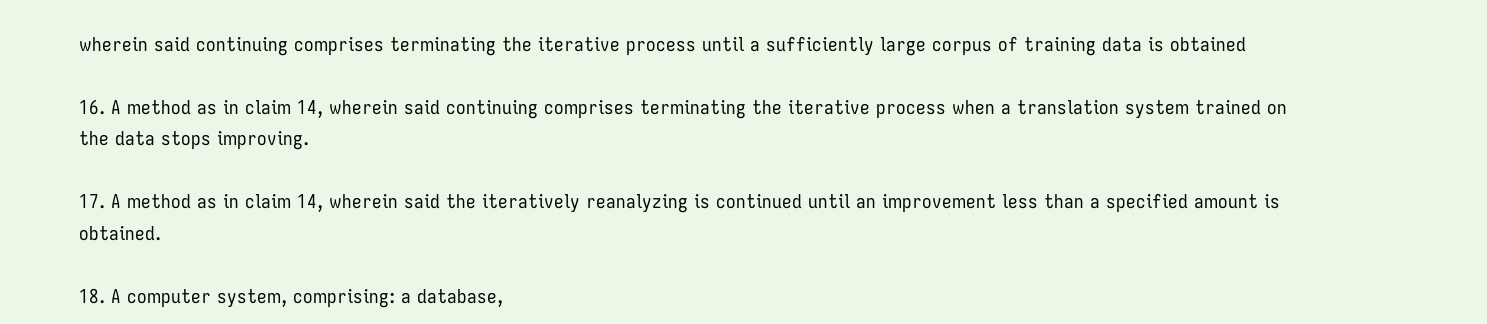wherein said continuing comprises terminating the iterative process until a sufficiently large corpus of training data is obtained

16. A method as in claim 14, wherein said continuing comprises terminating the iterative process when a translation system trained on the data stops improving.

17. A method as in claim 14, wherein said the iteratively reanalyzing is continued until an improvement less than a specified amount is obtained.

18. A computer system, comprising: a database,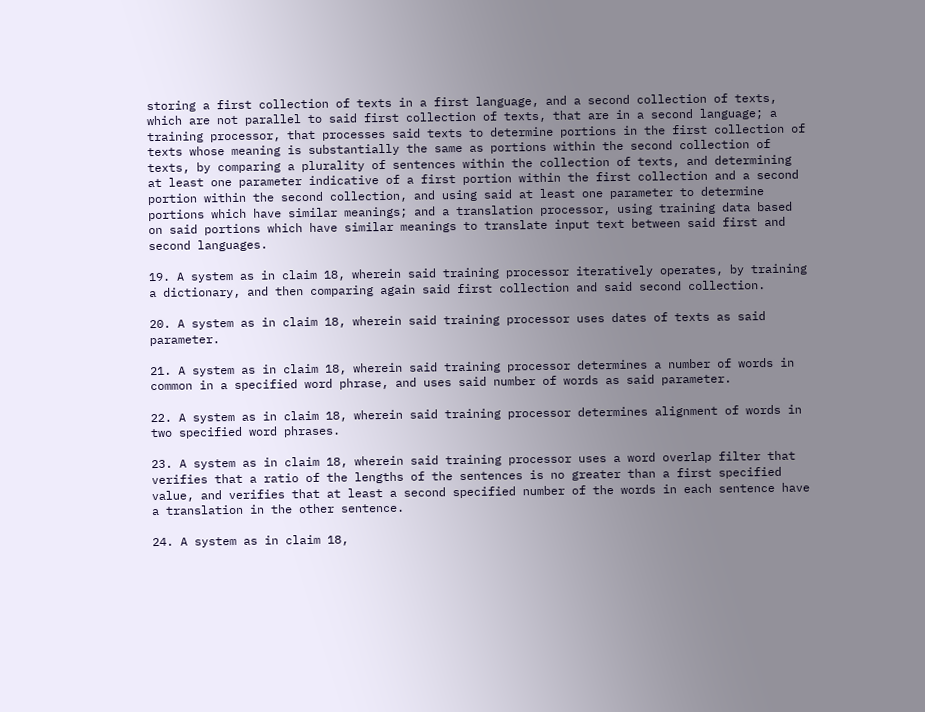storing a first collection of texts in a first language, and a second collection of texts, which are not parallel to said first collection of texts, that are in a second language; a training processor, that processes said texts to determine portions in the first collection of texts whose meaning is substantially the same as portions within the second collection of texts, by comparing a plurality of sentences within the collection of texts, and determining at least one parameter indicative of a first portion within the first collection and a second portion within the second collection, and using said at least one parameter to determine portions which have similar meanings; and a translation processor, using training data based on said portions which have similar meanings to translate input text between said first and second languages.

19. A system as in claim 18, wherein said training processor iteratively operates, by training a dictionary, and then comparing again said first collection and said second collection.

20. A system as in claim 18, wherein said training processor uses dates of texts as said parameter.

21. A system as in claim 18, wherein said training processor determines a number of words in common in a specified word phrase, and uses said number of words as said parameter.

22. A system as in claim 18, wherein said training processor determines alignment of words in two specified word phrases.

23. A system as in claim 18, wherein said training processor uses a word overlap filter that verifies that a ratio of the lengths of the sentences is no greater than a first specified value, and verifies that at least a second specified number of the words in each sentence have a translation in the other sentence.

24. A system as in claim 18,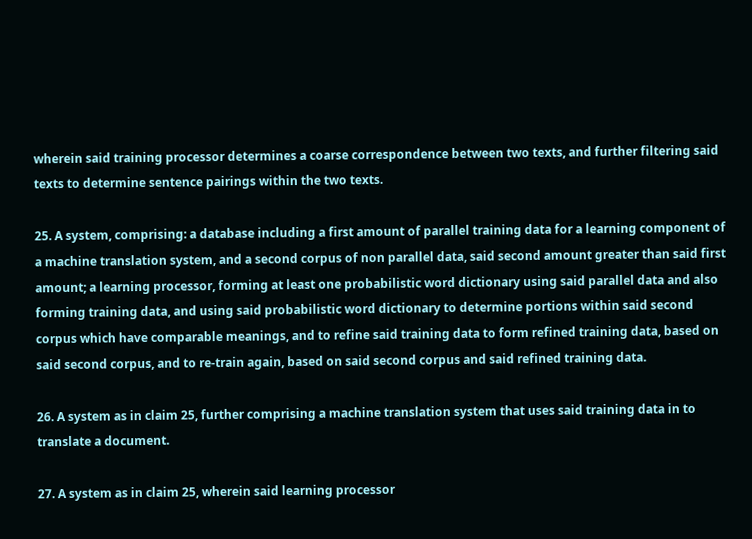wherein said training processor determines a coarse correspondence between two texts, and further filtering said texts to determine sentence pairings within the two texts.

25. A system, comprising: a database including a first amount of parallel training data for a learning component of a machine translation system, and a second corpus of non parallel data, said second amount greater than said first amount; a learning processor, forming at least one probabilistic word dictionary using said parallel data and also forming training data, and using said probabilistic word dictionary to determine portions within said second corpus which have comparable meanings, and to refine said training data to form refined training data, based on said second corpus, and to re-train again, based on said second corpus and said refined training data.

26. A system as in claim 25, further comprising a machine translation system that uses said training data in to translate a document.

27. A system as in claim 25, wherein said learning processor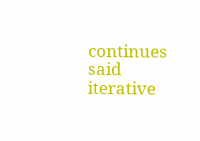continues said iterative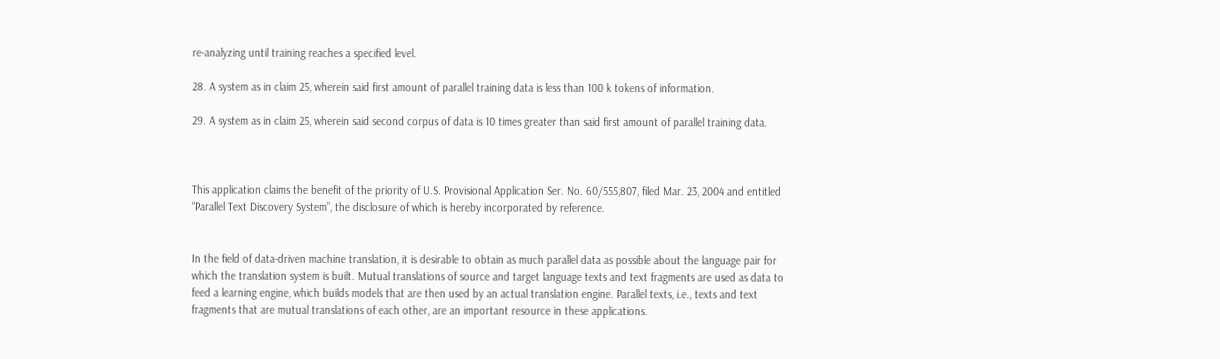re-analyzing until training reaches a specified level.

28. A system as in claim 25, wherein said first amount of parallel training data is less than 100 k tokens of information.

29. A system as in claim 25, wherein said second corpus of data is 10 times greater than said first amount of parallel training data.



This application claims the benefit of the priority of U.S. Provisional Application Ser. No. 60/555,807, filed Mar. 23, 2004 and entitled “Parallel Text Discovery System”, the disclosure of which is hereby incorporated by reference.


In the field of data-driven machine translation, it is desirable to obtain as much parallel data as possible about the language pair for which the translation system is built. Mutual translations of source and target language texts and text fragments are used as data to feed a learning engine, which builds models that are then used by an actual translation engine. Parallel texts, i.e., texts and text fragments that are mutual translations of each other, are an important resource in these applications.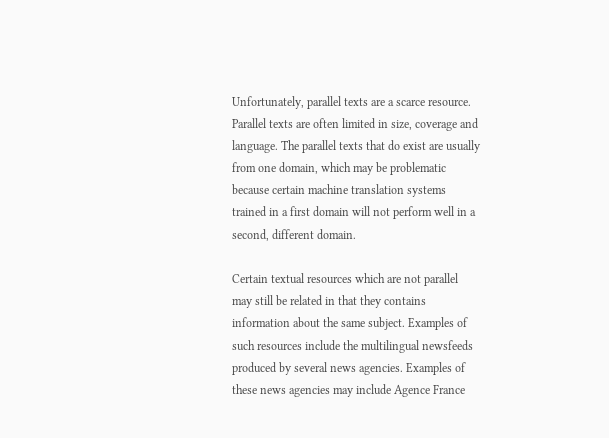Unfortunately, parallel texts are a scarce resource. Parallel texts are often limited in size, coverage and language. The parallel texts that do exist are usually from one domain, which may be problematic because certain machine translation systems trained in a first domain will not perform well in a second, different domain.

Certain textual resources which are not parallel may still be related in that they contains information about the same subject. Examples of such resources include the multilingual newsfeeds produced by several news agencies. Examples of these news agencies may include Agence France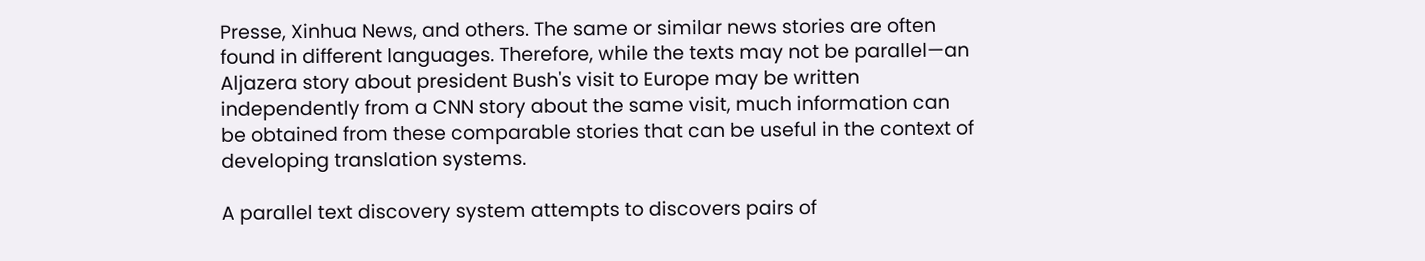Presse, Xinhua News, and others. The same or similar news stories are often found in different languages. Therefore, while the texts may not be parallel—an Aljazera story about president Bush's visit to Europe may be written independently from a CNN story about the same visit, much information can be obtained from these comparable stories that can be useful in the context of developing translation systems.

A parallel text discovery system attempts to discovers pairs of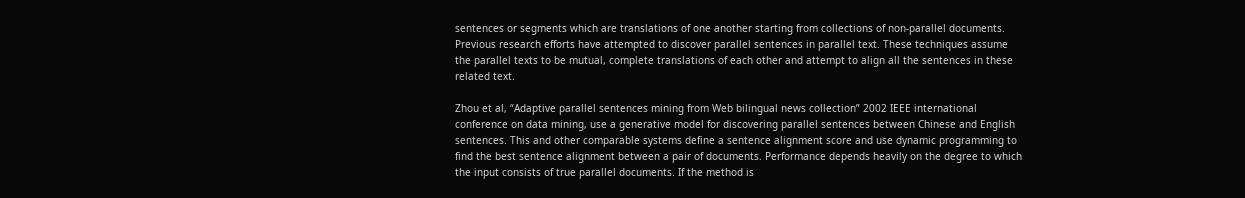sentences or segments which are translations of one another starting from collections of non-parallel documents. Previous research efforts have attempted to discover parallel sentences in parallel text. These techniques assume the parallel texts to be mutual, complete translations of each other and attempt to align all the sentences in these related text.

Zhou et al, “Adaptive parallel sentences mining from Web bilingual news collection” 2002 IEEE international conference on data mining, use a generative model for discovering parallel sentences between Chinese and English sentences. This and other comparable systems define a sentence alignment score and use dynamic programming to find the best sentence alignment between a pair of documents. Performance depends heavily on the degree to which the input consists of true parallel documents. If the method is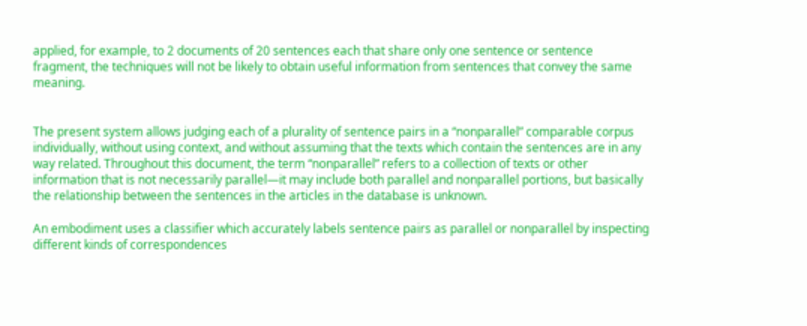applied, for example, to 2 documents of 20 sentences each that share only one sentence or sentence fragment, the techniques will not be likely to obtain useful information from sentences that convey the same meaning.


The present system allows judging each of a plurality of sentence pairs in a “nonparallel” comparable corpus individually, without using context, and without assuming that the texts which contain the sentences are in any way related. Throughout this document, the term “nonparallel” refers to a collection of texts or other information that is not necessarily parallel—it may include both parallel and nonparallel portions, but basically the relationship between the sentences in the articles in the database is unknown.

An embodiment uses a classifier which accurately labels sentence pairs as parallel or nonparallel by inspecting different kinds of correspondences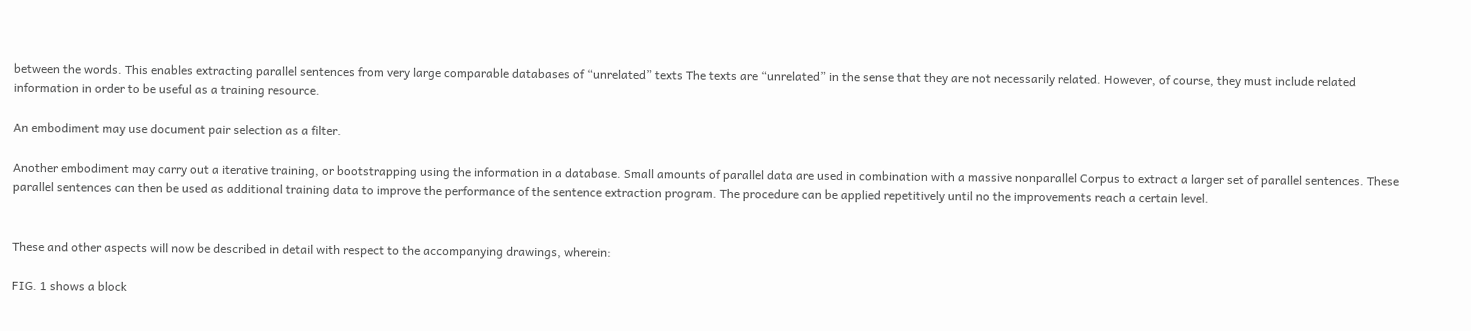between the words. This enables extracting parallel sentences from very large comparable databases of “unrelated” texts The texts are “unrelated” in the sense that they are not necessarily related. However, of course, they must include related information in order to be useful as a training resource.

An embodiment may use document pair selection as a filter.

Another embodiment may carry out a iterative training, or bootstrapping using the information in a database. Small amounts of parallel data are used in combination with a massive nonparallel Corpus to extract a larger set of parallel sentences. These parallel sentences can then be used as additional training data to improve the performance of the sentence extraction program. The procedure can be applied repetitively until no the improvements reach a certain level.


These and other aspects will now be described in detail with respect to the accompanying drawings, wherein:

FIG. 1 shows a block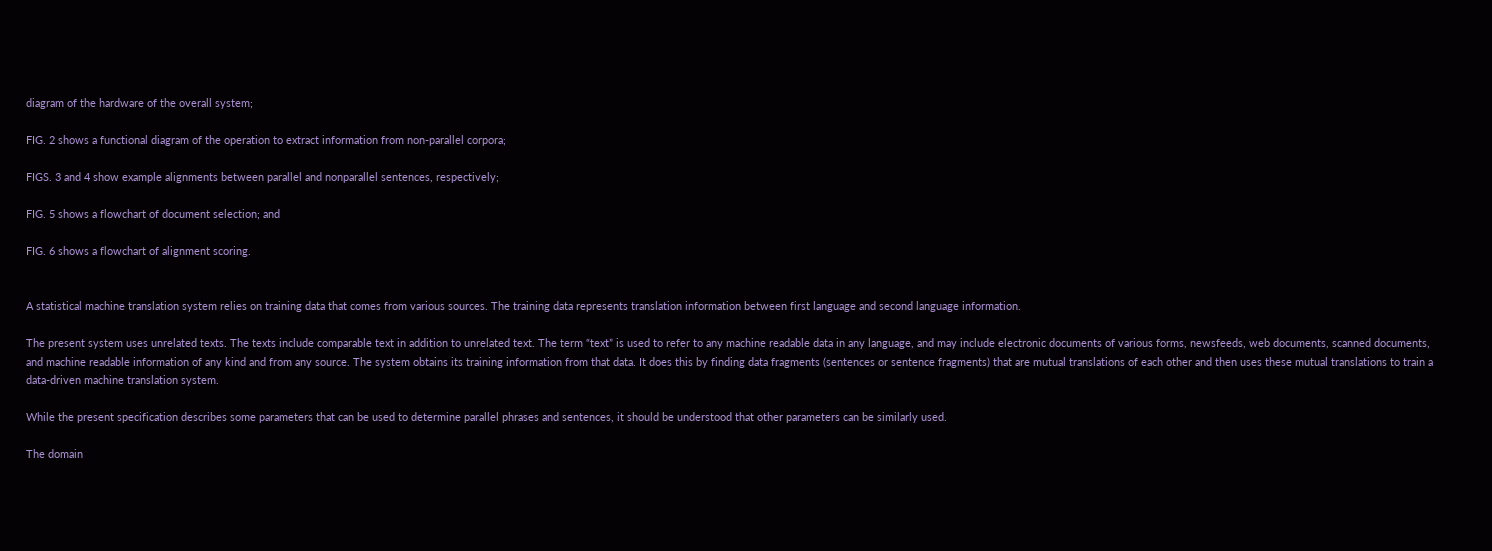diagram of the hardware of the overall system;

FIG. 2 shows a functional diagram of the operation to extract information from non-parallel corpora;

FIGS. 3 and 4 show example alignments between parallel and nonparallel sentences, respectively;

FIG. 5 shows a flowchart of document selection; and

FIG. 6 shows a flowchart of alignment scoring.


A statistical machine translation system relies on training data that comes from various sources. The training data represents translation information between first language and second language information.

The present system uses unrelated texts. The texts include comparable text in addition to unrelated text. The term “text” is used to refer to any machine readable data in any language, and may include electronic documents of various forms, newsfeeds, web documents, scanned documents, and machine readable information of any kind and from any source. The system obtains its training information from that data. It does this by finding data fragments (sentences or sentence fragments) that are mutual translations of each other and then uses these mutual translations to train a data-driven machine translation system.

While the present specification describes some parameters that can be used to determine parallel phrases and sentences, it should be understood that other parameters can be similarly used.

The domain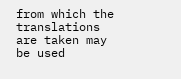from which the translations are taken may be used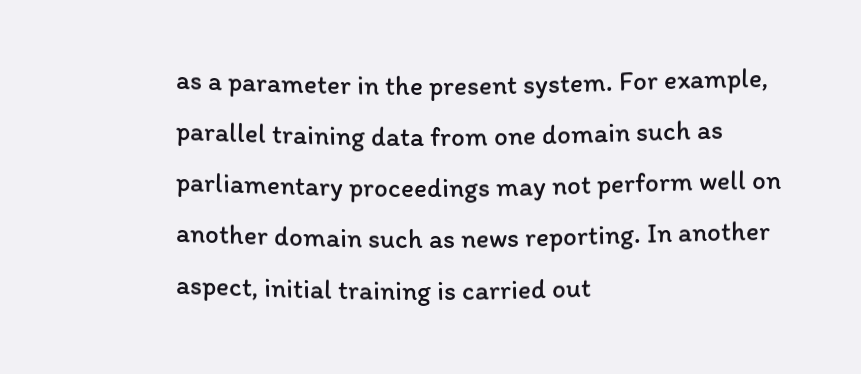as a parameter in the present system. For example, parallel training data from one domain such as parliamentary proceedings may not perform well on another domain such as news reporting. In another aspect, initial training is carried out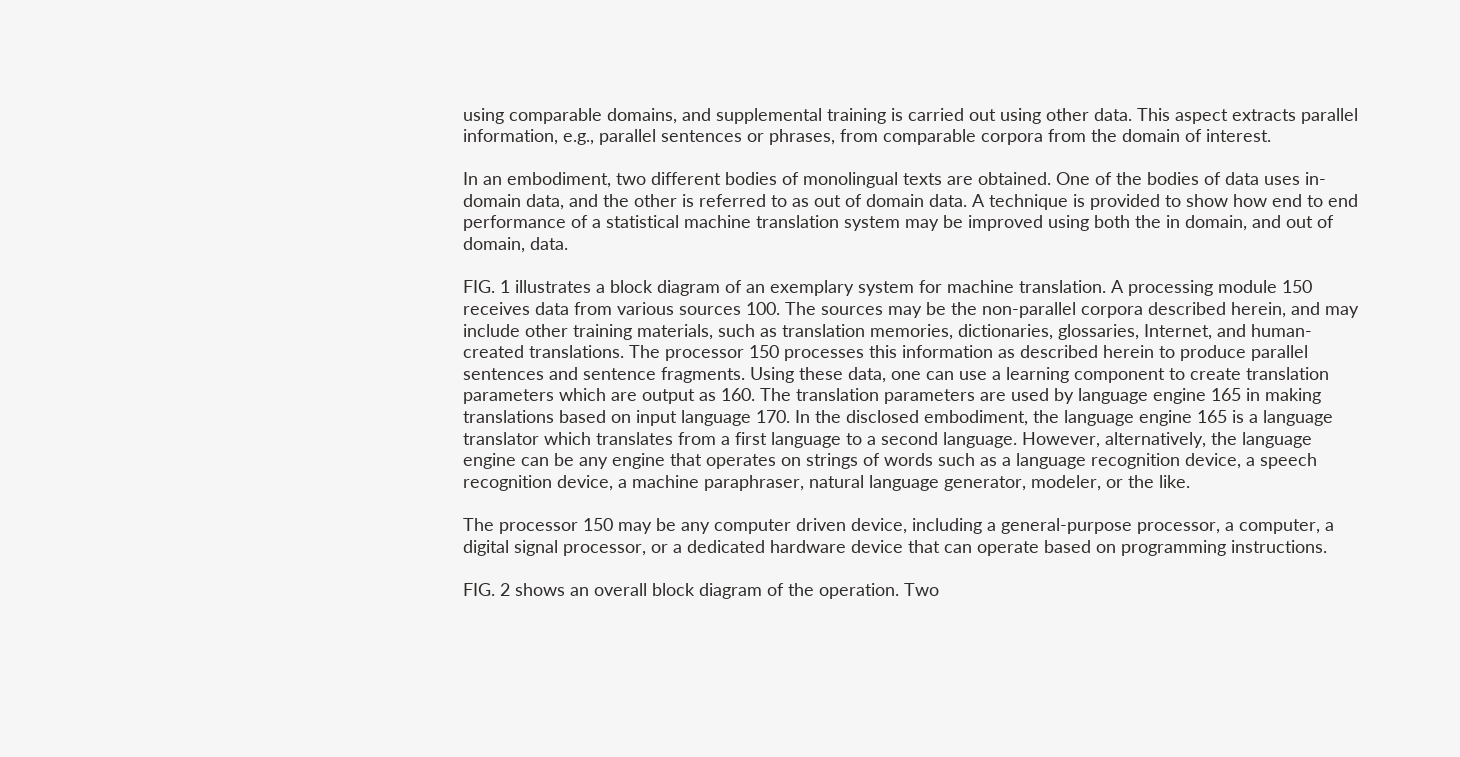using comparable domains, and supplemental training is carried out using other data. This aspect extracts parallel information, e.g., parallel sentences or phrases, from comparable corpora from the domain of interest.

In an embodiment, two different bodies of monolingual texts are obtained. One of the bodies of data uses in-domain data, and the other is referred to as out of domain data. A technique is provided to show how end to end performance of a statistical machine translation system may be improved using both the in domain, and out of domain, data.

FIG. 1 illustrates a block diagram of an exemplary system for machine translation. A processing module 150 receives data from various sources 100. The sources may be the non-parallel corpora described herein, and may include other training materials, such as translation memories, dictionaries, glossaries, Internet, and human-created translations. The processor 150 processes this information as described herein to produce parallel sentences and sentence fragments. Using these data, one can use a learning component to create translation parameters which are output as 160. The translation parameters are used by language engine 165 in making translations based on input language 170. In the disclosed embodiment, the language engine 165 is a language translator which translates from a first language to a second language. However, alternatively, the language engine can be any engine that operates on strings of words such as a language recognition device, a speech recognition device, a machine paraphraser, natural language generator, modeler, or the like.

The processor 150 may be any computer driven device, including a general-purpose processor, a computer, a digital signal processor, or a dedicated hardware device that can operate based on programming instructions.

FIG. 2 shows an overall block diagram of the operation. Two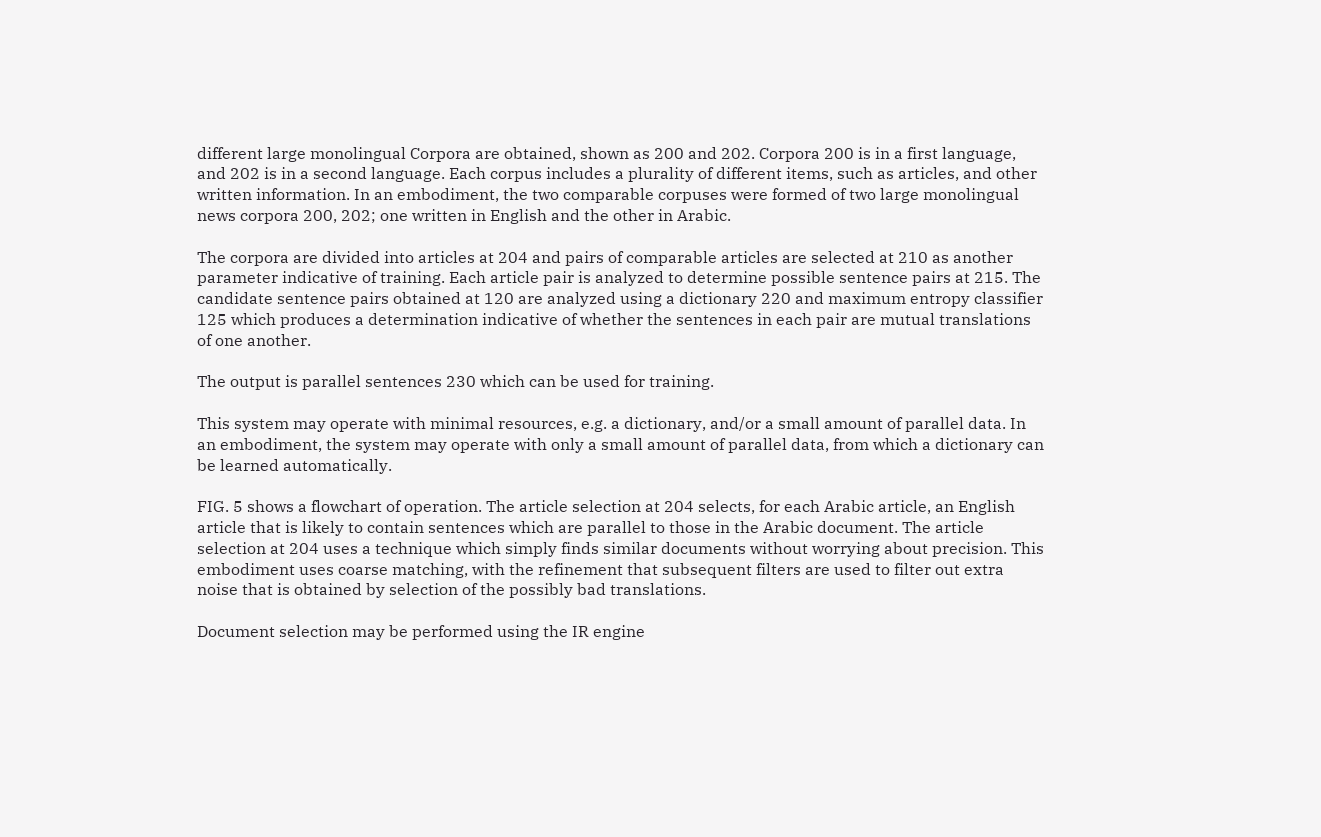different large monolingual Corpora are obtained, shown as 200 and 202. Corpora 200 is in a first language, and 202 is in a second language. Each corpus includes a plurality of different items, such as articles, and other written information. In an embodiment, the two comparable corpuses were formed of two large monolingual news corpora 200, 202; one written in English and the other in Arabic.

The corpora are divided into articles at 204 and pairs of comparable articles are selected at 210 as another parameter indicative of training. Each article pair is analyzed to determine possible sentence pairs at 215. The candidate sentence pairs obtained at 120 are analyzed using a dictionary 220 and maximum entropy classifier 125 which produces a determination indicative of whether the sentences in each pair are mutual translations of one another.

The output is parallel sentences 230 which can be used for training.

This system may operate with minimal resources, e.g. a dictionary, and/or a small amount of parallel data. In an embodiment, the system may operate with only a small amount of parallel data, from which a dictionary can be learned automatically.

FIG. 5 shows a flowchart of operation. The article selection at 204 selects, for each Arabic article, an English article that is likely to contain sentences which are parallel to those in the Arabic document. The article selection at 204 uses a technique which simply finds similar documents without worrying about precision. This embodiment uses coarse matching, with the refinement that subsequent filters are used to filter out extra noise that is obtained by selection of the possibly bad translations.

Document selection may be performed using the IR engine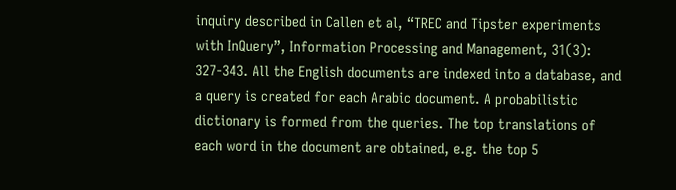inquiry described in Callen et al, “TREC and Tipster experiments with InQuery”, Information Processing and Management, 31(3): 327-343. All the English documents are indexed into a database, and a query is created for each Arabic document. A probabilistic dictionary is formed from the queries. The top translations of each word in the document are obtained, e.g. the top 5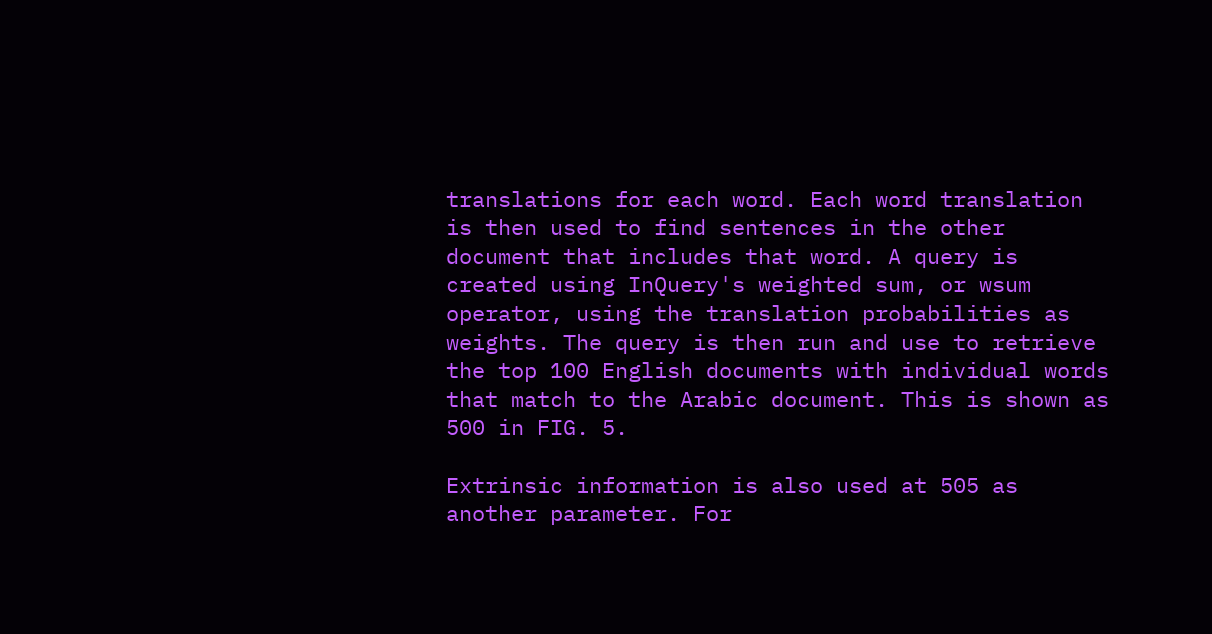translations for each word. Each word translation is then used to find sentences in the other document that includes that word. A query is created using InQuery's weighted sum, or wsum operator, using the translation probabilities as weights. The query is then run and use to retrieve the top 100 English documents with individual words that match to the Arabic document. This is shown as 500 in FIG. 5.

Extrinsic information is also used at 505 as another parameter. For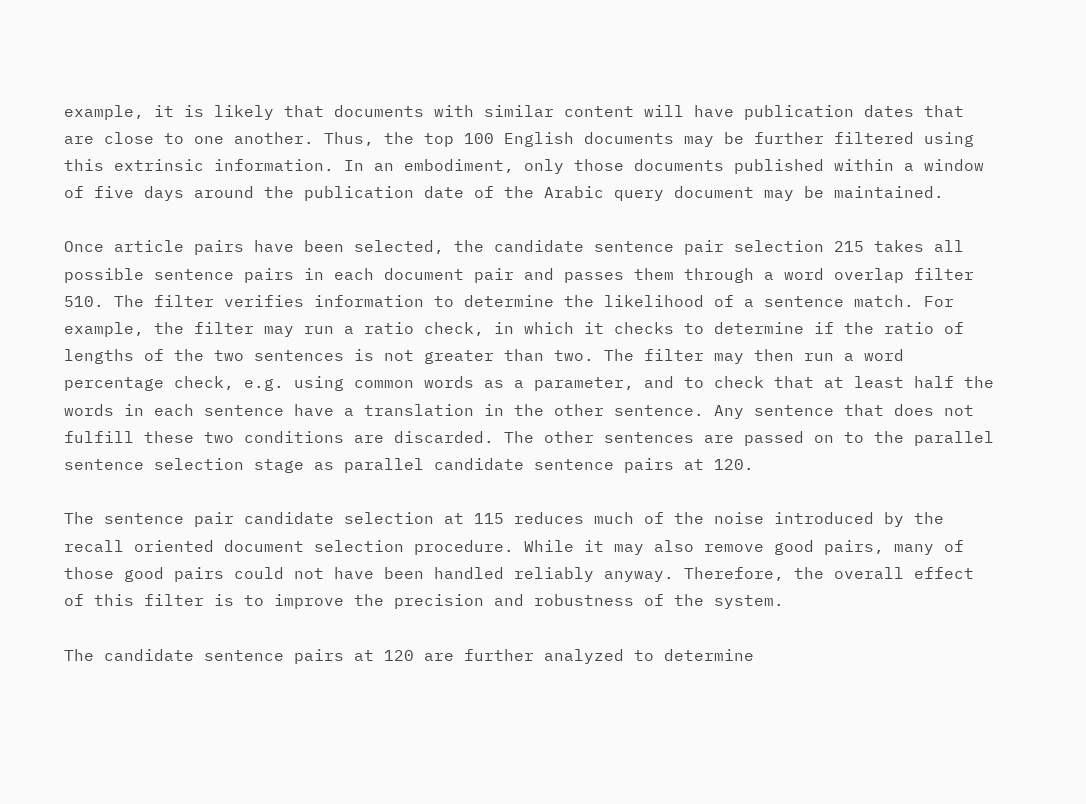example, it is likely that documents with similar content will have publication dates that are close to one another. Thus, the top 100 English documents may be further filtered using this extrinsic information. In an embodiment, only those documents published within a window of five days around the publication date of the Arabic query document may be maintained.

Once article pairs have been selected, the candidate sentence pair selection 215 takes all possible sentence pairs in each document pair and passes them through a word overlap filter 510. The filter verifies information to determine the likelihood of a sentence match. For example, the filter may run a ratio check, in which it checks to determine if the ratio of lengths of the two sentences is not greater than two. The filter may then run a word percentage check, e.g. using common words as a parameter, and to check that at least half the words in each sentence have a translation in the other sentence. Any sentence that does not fulfill these two conditions are discarded. The other sentences are passed on to the parallel sentence selection stage as parallel candidate sentence pairs at 120.

The sentence pair candidate selection at 115 reduces much of the noise introduced by the recall oriented document selection procedure. While it may also remove good pairs, many of those good pairs could not have been handled reliably anyway. Therefore, the overall effect of this filter is to improve the precision and robustness of the system.

The candidate sentence pairs at 120 are further analyzed to determine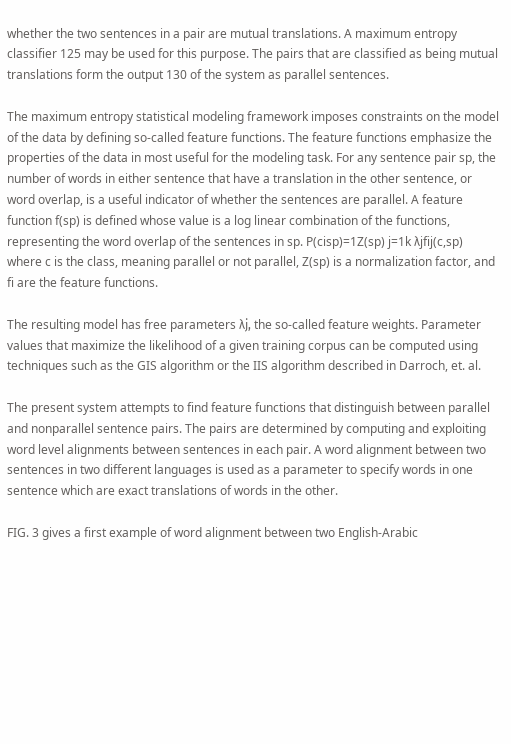whether the two sentences in a pair are mutual translations. A maximum entropy classifier 125 may be used for this purpose. The pairs that are classified as being mutual translations form the output 130 of the system as parallel sentences.

The maximum entropy statistical modeling framework imposes constraints on the model of the data by defining so-called feature functions. The feature functions emphasize the properties of the data in most useful for the modeling task. For any sentence pair sp, the number of words in either sentence that have a translation in the other sentence, or word overlap, is a useful indicator of whether the sentences are parallel. A feature function f(sp) is defined whose value is a log linear combination of the functions, representing the word overlap of the sentences in sp. P(cisp)=1Z(sp) j=1k λjfij(c,sp)
where c is the class, meaning parallel or not parallel, Z(sp) is a normalization factor, and fi are the feature functions.

The resulting model has free parameters λj, the so-called feature weights. Parameter values that maximize the likelihood of a given training corpus can be computed using techniques such as the GIS algorithm or the IIS algorithm described in Darroch, et. al.

The present system attempts to find feature functions that distinguish between parallel and nonparallel sentence pairs. The pairs are determined by computing and exploiting word level alignments between sentences in each pair. A word alignment between two sentences in two different languages is used as a parameter to specify words in one sentence which are exact translations of words in the other.

FIG. 3 gives a first example of word alignment between two English-Arabic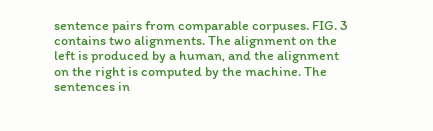sentence pairs from comparable corpuses. FIG. 3 contains two alignments. The alignment on the left is produced by a human, and the alignment on the right is computed by the machine. The sentences in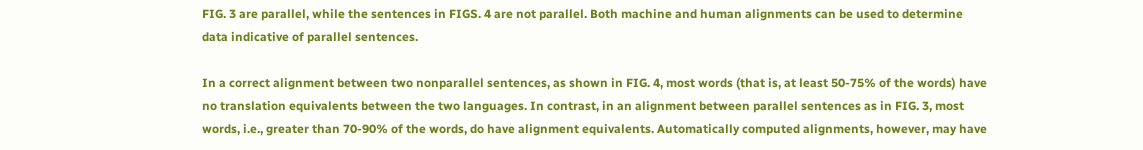FIG. 3 are parallel, while the sentences in FIGS. 4 are not parallel. Both machine and human alignments can be used to determine data indicative of parallel sentences.

In a correct alignment between two nonparallel sentences, as shown in FIG. 4, most words (that is, at least 50-75% of the words) have no translation equivalents between the two languages. In contrast, in an alignment between parallel sentences as in FIG. 3, most words, i.e., greater than 70-90% of the words, do have alignment equivalents. Automatically computed alignments, however, may have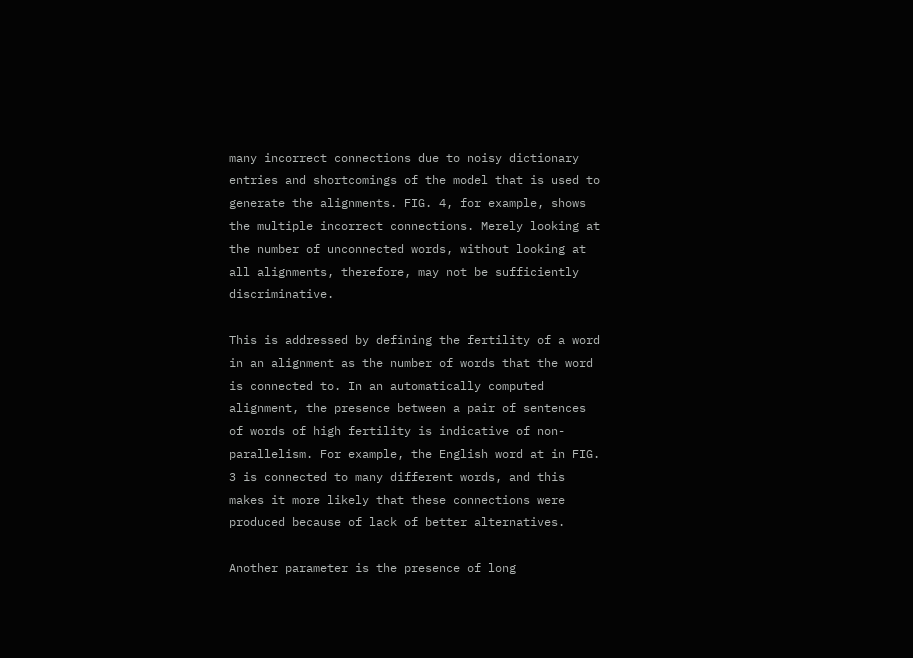many incorrect connections due to noisy dictionary entries and shortcomings of the model that is used to generate the alignments. FIG. 4, for example, shows the multiple incorrect connections. Merely looking at the number of unconnected words, without looking at all alignments, therefore, may not be sufficiently discriminative.

This is addressed by defining the fertility of a word in an alignment as the number of words that the word is connected to. In an automatically computed alignment, the presence between a pair of sentences of words of high fertility is indicative of non-parallelism. For example, the English word at in FIG. 3 is connected to many different words, and this makes it more likely that these connections were produced because of lack of better alternatives.

Another parameter is the presence of long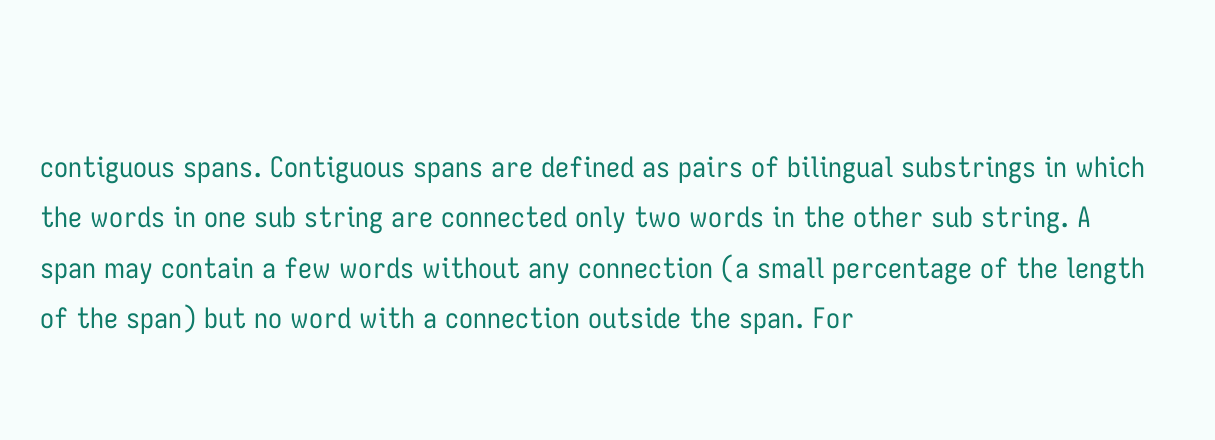contiguous spans. Contiguous spans are defined as pairs of bilingual substrings in which the words in one sub string are connected only two words in the other sub string. A span may contain a few words without any connection (a small percentage of the length of the span) but no word with a connection outside the span. For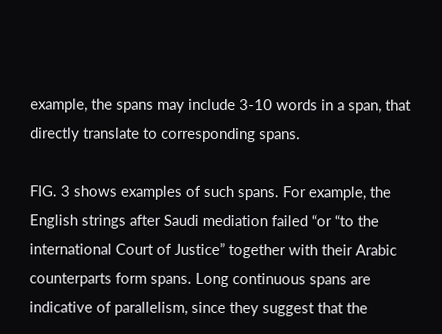example, the spans may include 3-10 words in a span, that directly translate to corresponding spans.

FIG. 3 shows examples of such spans. For example, the English strings after Saudi mediation failed “or “to the international Court of Justice” together with their Arabic counterparts form spans. Long continuous spans are indicative of parallelism, since they suggest that the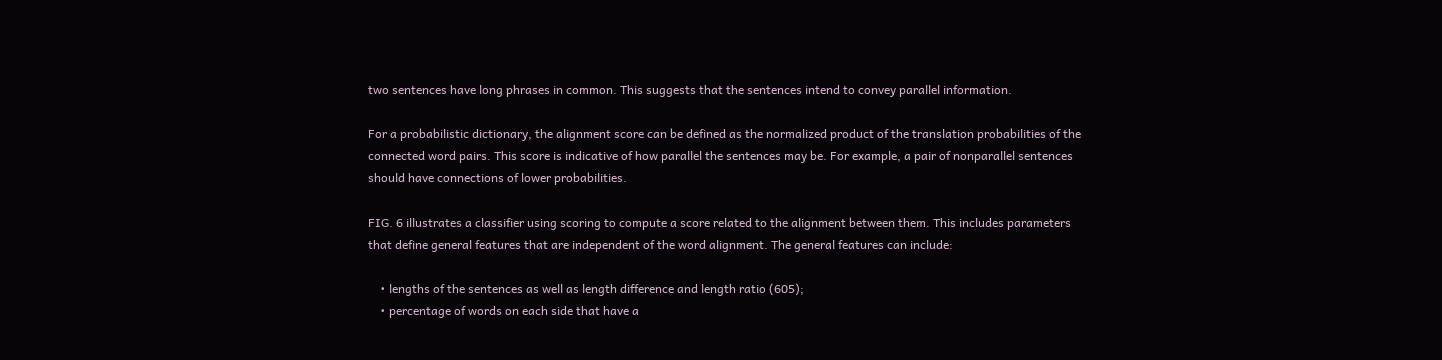two sentences have long phrases in common. This suggests that the sentences intend to convey parallel information.

For a probabilistic dictionary, the alignment score can be defined as the normalized product of the translation probabilities of the connected word pairs. This score is indicative of how parallel the sentences may be. For example, a pair of nonparallel sentences should have connections of lower probabilities.

FIG. 6 illustrates a classifier using scoring to compute a score related to the alignment between them. This includes parameters that define general features that are independent of the word alignment. The general features can include:

    • lengths of the sentences as well as length difference and length ratio (605);
    • percentage of words on each side that have a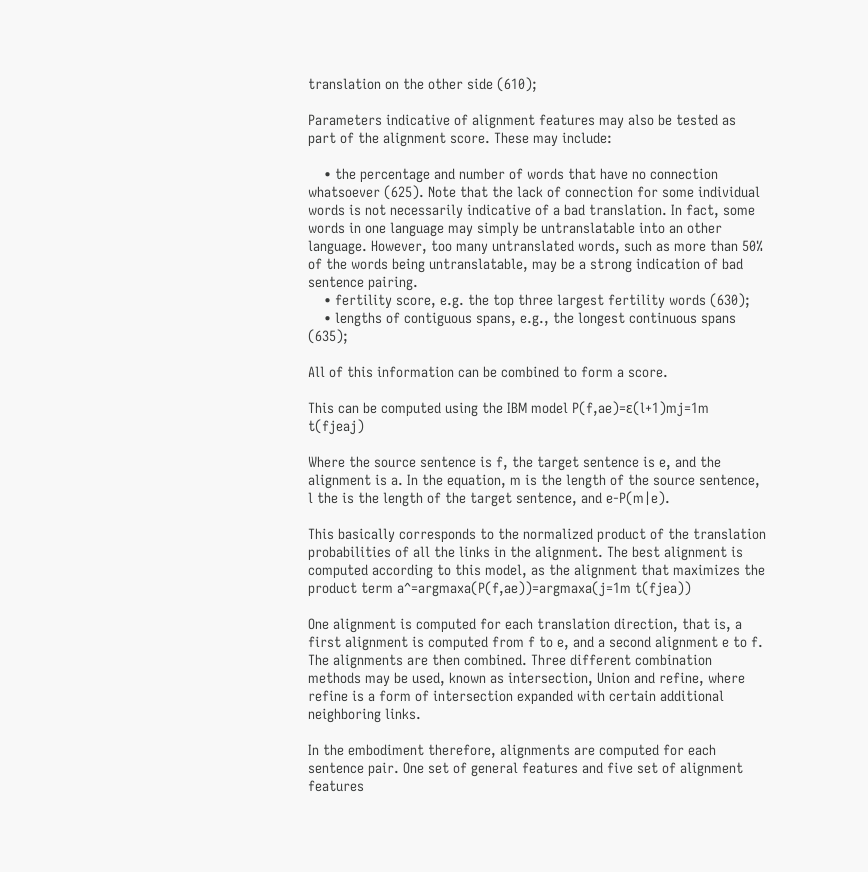translation on the other side (610);

Parameters indicative of alignment features may also be tested as part of the alignment score. These may include:

    • the percentage and number of words that have no connection whatsoever (625). Note that the lack of connection for some individual words is not necessarily indicative of a bad translation. In fact, some words in one language may simply be untranslatable into an other language. However, too many untranslated words, such as more than 50% of the words being untranslatable, may be a strong indication of bad sentence pairing.
    • fertility score, e.g. the top three largest fertility words (630);
    • lengths of contiguous spans, e.g., the longest continuous spans (635);

All of this information can be combined to form a score.

This can be computed using the IBM model P(f,ae)=ε(l+1)mj=1m t(fjeaj)

Where the source sentence is f, the target sentence is e, and the alignment is a. In the equation, m is the length of the source sentence, l the is the length of the target sentence, and e-P(m|e).

This basically corresponds to the normalized product of the translation probabilities of all the links in the alignment. The best alignment is computed according to this model, as the alignment that maximizes the product term a^=argmaxa(P(f,ae))=argmaxa(j=1m t(fjea))

One alignment is computed for each translation direction, that is, a first alignment is computed from f to e, and a second alignment e to f. The alignments are then combined. Three different combination methods may be used, known as intersection, Union and refine, where refine is a form of intersection expanded with certain additional neighboring links.

In the embodiment therefore, alignments are computed for each sentence pair. One set of general features and five set of alignment features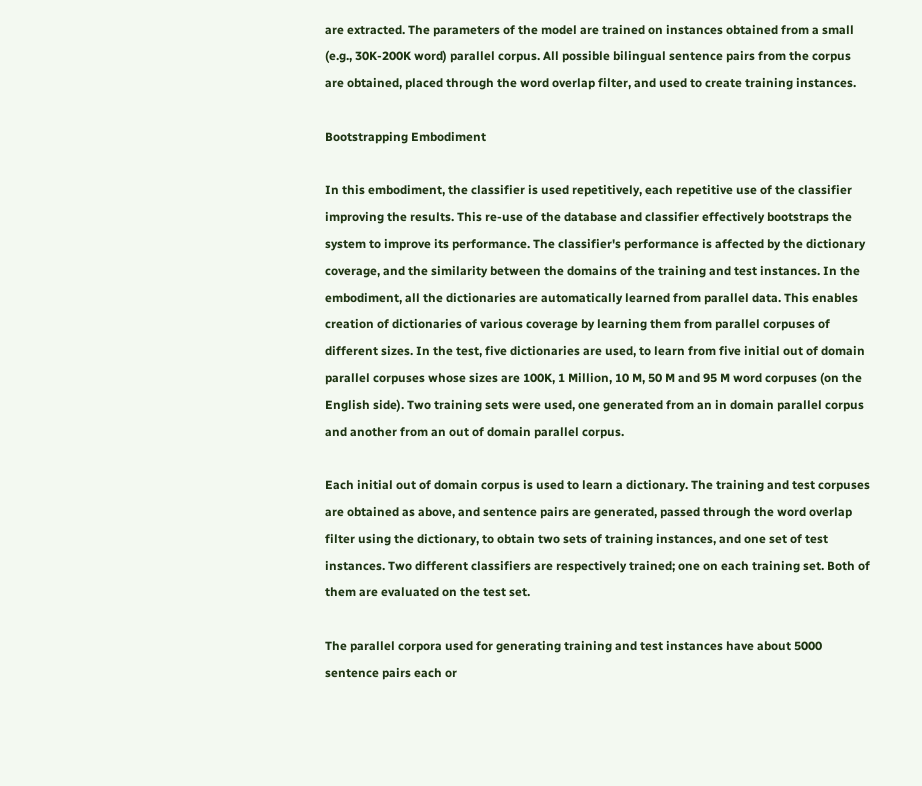are extracted. The parameters of the model are trained on instances obtained from a small (e.g., 30K-200K word) parallel corpus. All possible bilingual sentence pairs from the corpus are obtained, placed through the word overlap filter, and used to create training instances.

Bootstrapping Embodiment

In this embodiment, the classifier is used repetitively, each repetitive use of the classifier improving the results. This re-use of the database and classifier effectively bootstraps the system to improve its performance. The classifier's performance is affected by the dictionary coverage, and the similarity between the domains of the training and test instances. In the embodiment, all the dictionaries are automatically learned from parallel data. This enables creation of dictionaries of various coverage by learning them from parallel corpuses of different sizes. In the test, five dictionaries are used, to learn from five initial out of domain parallel corpuses whose sizes are 100K, 1 Million, 10 M, 50 M and 95 M word corpuses (on the English side). Two training sets were used, one generated from an in domain parallel corpus and another from an out of domain parallel corpus.

Each initial out of domain corpus is used to learn a dictionary. The training and test corpuses are obtained as above, and sentence pairs are generated, passed through the word overlap filter using the dictionary, to obtain two sets of training instances, and one set of test instances. Two different classifiers are respectively trained; one on each training set. Both of them are evaluated on the test set.

The parallel corpora used for generating training and test instances have about 5000 sentence pairs each or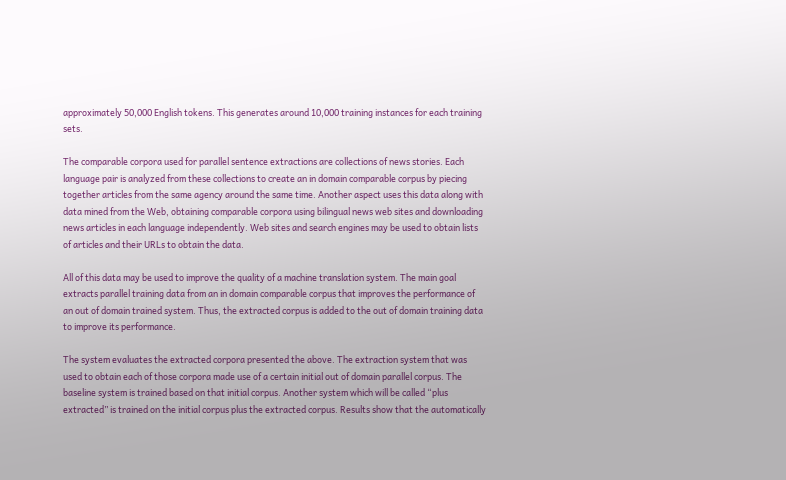approximately 50,000 English tokens. This generates around 10,000 training instances for each training sets.

The comparable corpora used for parallel sentence extractions are collections of news stories. Each language pair is analyzed from these collections to create an in domain comparable corpus by piecing together articles from the same agency around the same time. Another aspect uses this data along with data mined from the Web, obtaining comparable corpora using bilingual news web sites and downloading news articles in each language independently. Web sites and search engines may be used to obtain lists of articles and their URLs to obtain the data.

All of this data may be used to improve the quality of a machine translation system. The main goal extracts parallel training data from an in domain comparable corpus that improves the performance of an out of domain trained system. Thus, the extracted corpus is added to the out of domain training data to improve its performance.

The system evaluates the extracted corpora presented the above. The extraction system that was used to obtain each of those corpora made use of a certain initial out of domain parallel corpus. The baseline system is trained based on that initial corpus. Another system which will be called “plus extracted” is trained on the initial corpus plus the extracted corpus. Results show that the automatically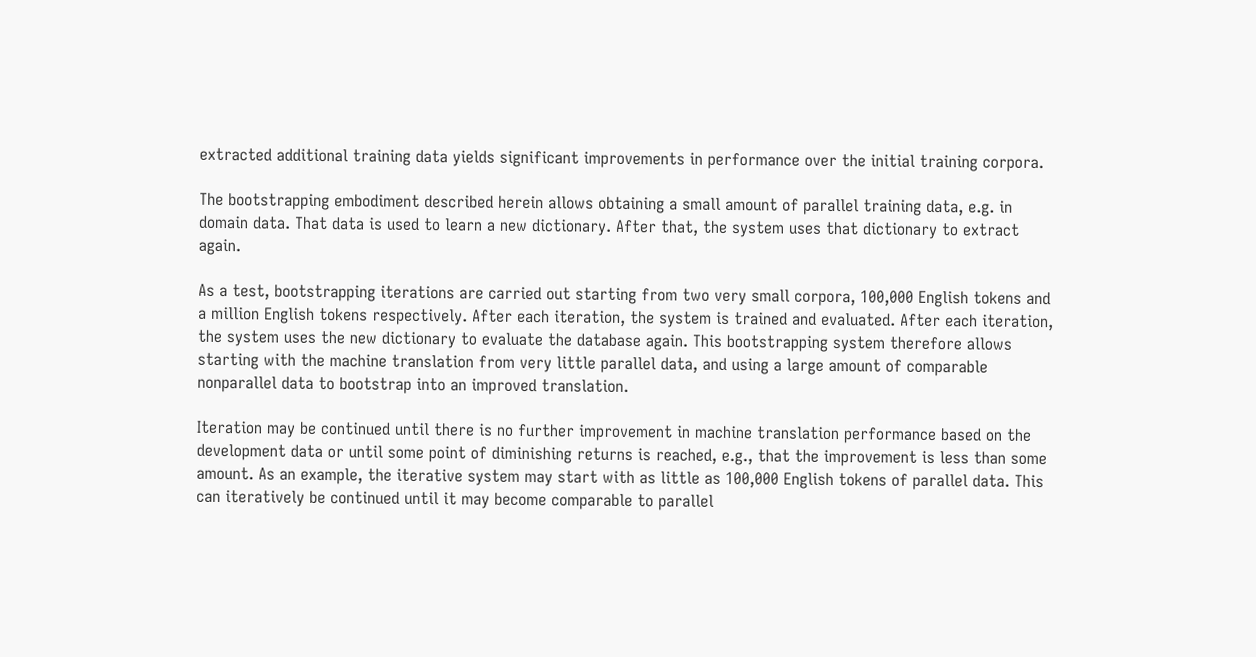extracted additional training data yields significant improvements in performance over the initial training corpora.

The bootstrapping embodiment described herein allows obtaining a small amount of parallel training data, e.g. in domain data. That data is used to learn a new dictionary. After that, the system uses that dictionary to extract again.

As a test, bootstrapping iterations are carried out starting from two very small corpora, 100,000 English tokens and a million English tokens respectively. After each iteration, the system is trained and evaluated. After each iteration, the system uses the new dictionary to evaluate the database again. This bootstrapping system therefore allows starting with the machine translation from very little parallel data, and using a large amount of comparable nonparallel data to bootstrap into an improved translation.

Iteration may be continued until there is no further improvement in machine translation performance based on the development data or until some point of diminishing returns is reached, e.g., that the improvement is less than some amount. As an example, the iterative system may start with as little as 100,000 English tokens of parallel data. This can iteratively be continued until it may become comparable to parallel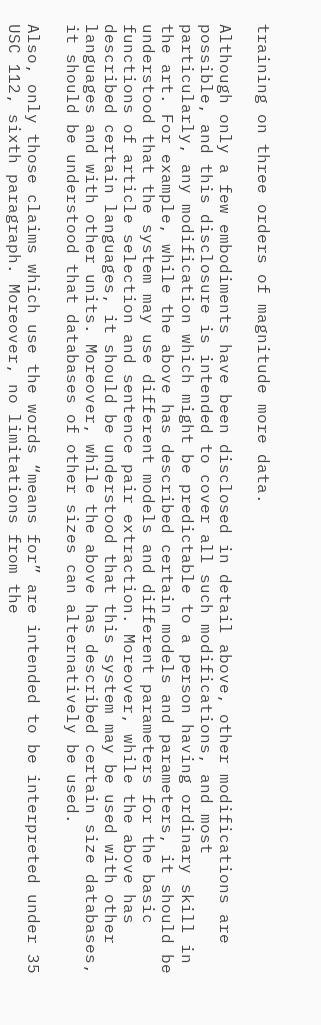training on three orders of magnitude more data.

Although only a few embodiments have been disclosed in detail above, other modifications are possible, and this disclosure is intended to cover all such modifications, and most particularly, any modification which might be predictable to a person having ordinary skill in the art. For example, while the above has described certain models and parameters, it should be understood that the system may use different models and different parameters for the basic functions of article selection and sentence pair extraction. Moreover, while the above has described certain languages, it should be understood that this system may be used with other languages and with other units. Moreover, while the above has described certain size databases, it should be understood that databases of other sizes can alternatively be used.

Also, only those claims which use the words “means for” are intended to be interpreted under 35 USC 112, sixth paragraph. Moreover, no limitations from the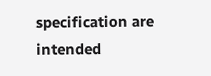specification are intended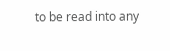to be read into any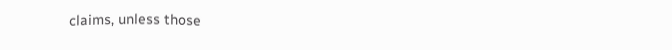claims, unless those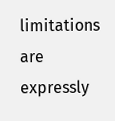limitations are expressly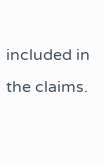included in the claims.